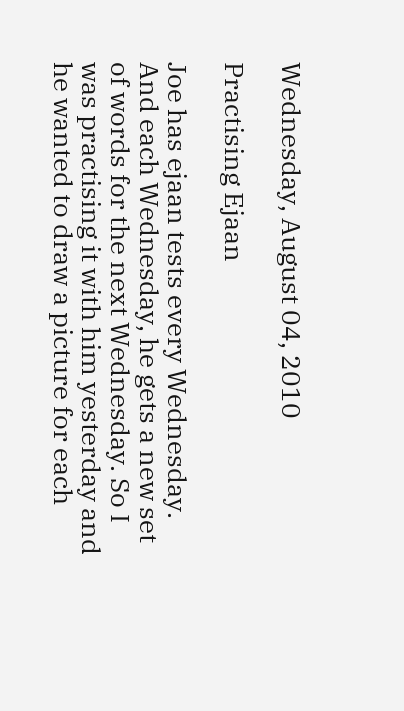Wednesday, August 04, 2010

Practising Ejaan

Joe has ejaan tests every Wednesday. And each Wednesday, he gets a new set of words for the next Wednesday. So I was practising it with him yesterday and he wanted to draw a picture for each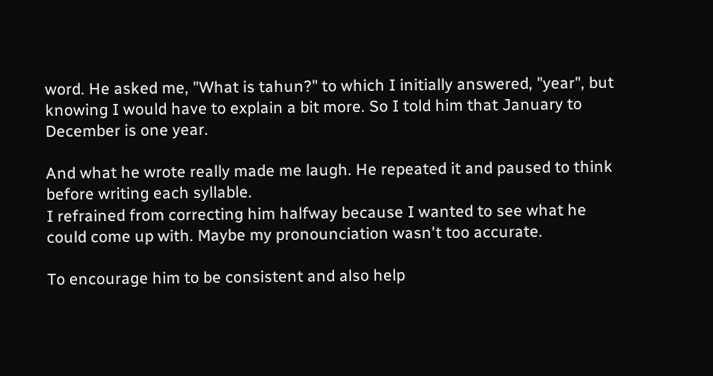word. He asked me, "What is tahun?" to which I initially answered, "year", but knowing I would have to explain a bit more. So I told him that January to December is one year.

And what he wrote really made me laugh. He repeated it and paused to think before writing each syllable.
I refrained from correcting him halfway because I wanted to see what he could come up with. Maybe my pronounciation wasn't too accurate.

To encourage him to be consistent and also help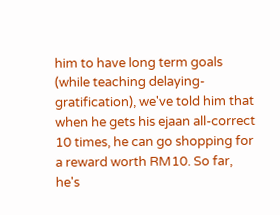him to have long term goals (while teaching delaying-gratification), we've told him that when he gets his ejaan all-correct 10 times, he can go shopping for a reward worth RM10. So far, he's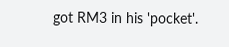got RM3 in his 'pocket'.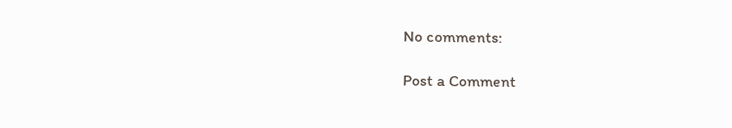No comments:

Post a Comment